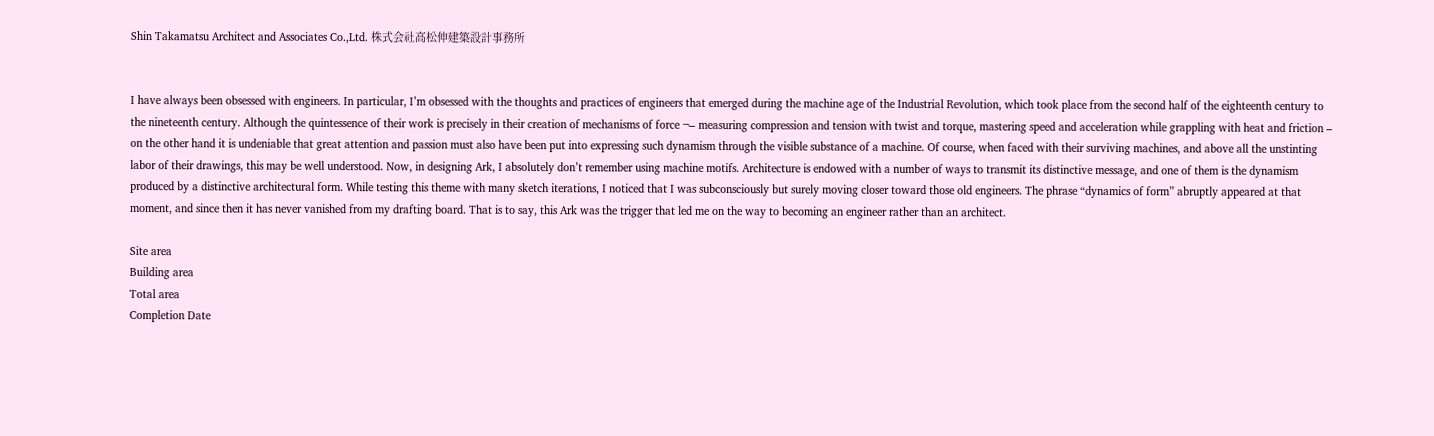Shin Takamatsu Architect and Associates Co.,Ltd. 株式会社高松伸建築設計事務所


I have always been obsessed with engineers. In particular, I’m obsessed with the thoughts and practices of engineers that emerged during the machine age of the Industrial Revolution, which took place from the second half of the eighteenth century to the nineteenth century. Although the quintessence of their work is precisely in their creation of mechanisms of force ¬– measuring compression and tension with twist and torque, mastering speed and acceleration while grappling with heat and friction – on the other hand it is undeniable that great attention and passion must also have been put into expressing such dynamism through the visible substance of a machine. Of course, when faced with their surviving machines, and above all the unstinting labor of their drawings, this may be well understood. Now, in designing Ark, I absolutely don’t remember using machine motifs. Architecture is endowed with a number of ways to transmit its distinctive message, and one of them is the dynamism produced by a distinctive architectural form. While testing this theme with many sketch iterations, I noticed that I was subconsciously but surely moving closer toward those old engineers. The phrase “dynamics of form” abruptly appeared at that moment, and since then it has never vanished from my drafting board. That is to say, this Ark was the trigger that led me on the way to becoming an engineer rather than an architect.

Site area
Building area
Total area
Completion Date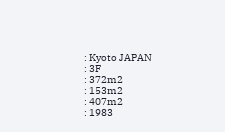: Kyoto JAPAN
: 3F
: 372m2
: 153m2
: 407m2
: 1983